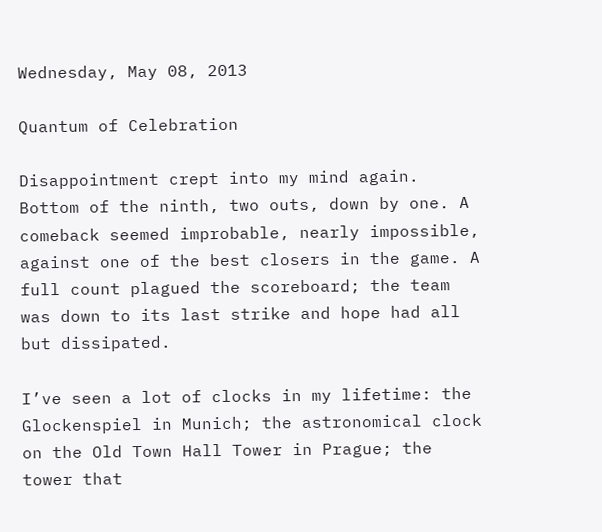Wednesday, May 08, 2013

Quantum of Celebration

Disappointment crept into my mind again. Bottom of the ninth, two outs, down by one. A comeback seemed improbable, nearly impossible, against one of the best closers in the game. A full count plagued the scoreboard; the team was down to its last strike and hope had all but dissipated.

I’ve seen a lot of clocks in my lifetime: the Glockenspiel in Munich; the astronomical clock on the Old Town Hall Tower in Prague; the tower that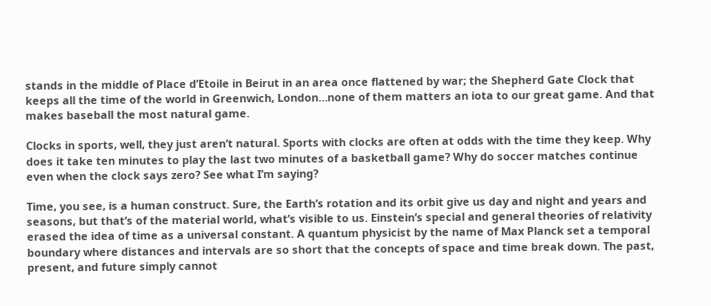stands in the middle of Place d’Etoile in Beirut in an area once flattened by war; the Shepherd Gate Clock that keeps all the time of the world in Greenwich, London…none of them matters an iota to our great game. And that makes baseball the most natural game.

Clocks in sports, well, they just aren’t natural. Sports with clocks are often at odds with the time they keep. Why does it take ten minutes to play the last two minutes of a basketball game? Why do soccer matches continue even when the clock says zero? See what I’m saying?

Time, you see, is a human construct. Sure, the Earth’s rotation and its orbit give us day and night and years and seasons, but that’s of the material world, what’s visible to us. Einstein’s special and general theories of relativity erased the idea of time as a universal constant. A quantum physicist by the name of Max Planck set a temporal boundary where distances and intervals are so short that the concepts of space and time break down. The past, present, and future simply cannot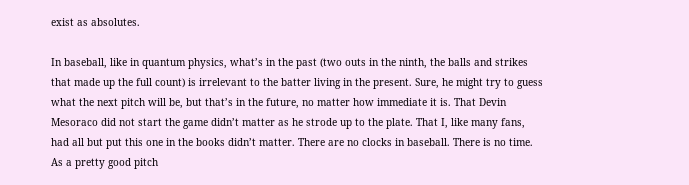exist as absolutes.

In baseball, like in quantum physics, what’s in the past (two outs in the ninth, the balls and strikes that made up the full count) is irrelevant to the batter living in the present. Sure, he might try to guess what the next pitch will be, but that’s in the future, no matter how immediate it is. That Devin Mesoraco did not start the game didn’t matter as he strode up to the plate. That I, like many fans, had all but put this one in the books didn’t matter. There are no clocks in baseball. There is no time. As a pretty good pitch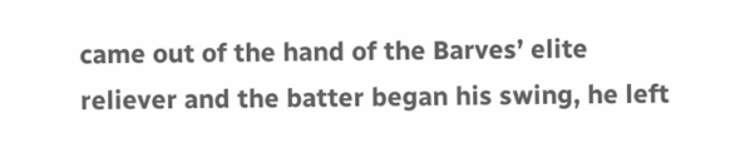came out of the hand of the Barves’ elite reliever and the batter began his swing, he left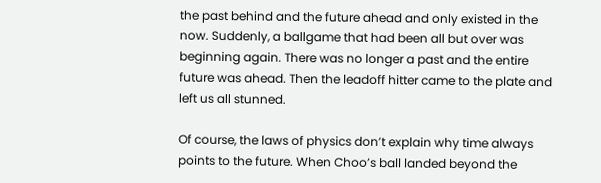the past behind and the future ahead and only existed in the now. Suddenly, a ballgame that had been all but over was beginning again. There was no longer a past and the entire future was ahead. Then the leadoff hitter came to the plate and left us all stunned.

Of course, the laws of physics don’t explain why time always points to the future. When Choo’s ball landed beyond the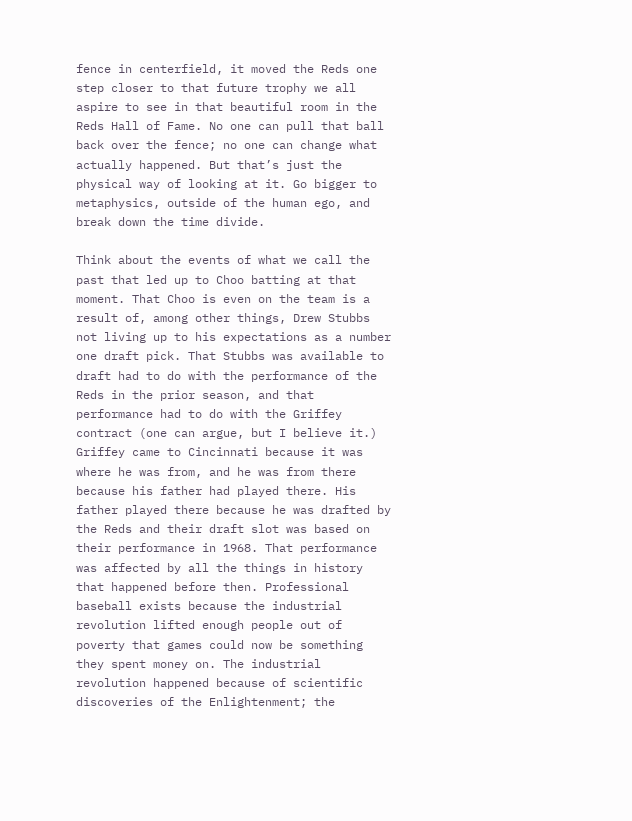fence in centerfield, it moved the Reds one step closer to that future trophy we all aspire to see in that beautiful room in the Reds Hall of Fame. No one can pull that ball back over the fence; no one can change what actually happened. But that’s just the physical way of looking at it. Go bigger to metaphysics, outside of the human ego, and break down the time divide.

Think about the events of what we call the past that led up to Choo batting at that moment. That Choo is even on the team is a result of, among other things, Drew Stubbs not living up to his expectations as a number one draft pick. That Stubbs was available to draft had to do with the performance of the Reds in the prior season, and that performance had to do with the Griffey contract (one can argue, but I believe it.) Griffey came to Cincinnati because it was where he was from, and he was from there because his father had played there. His father played there because he was drafted by the Reds and their draft slot was based on their performance in 1968. That performance was affected by all the things in history that happened before then. Professional baseball exists because the industrial revolution lifted enough people out of poverty that games could now be something they spent money on. The industrial revolution happened because of scientific discoveries of the Enlightenment; the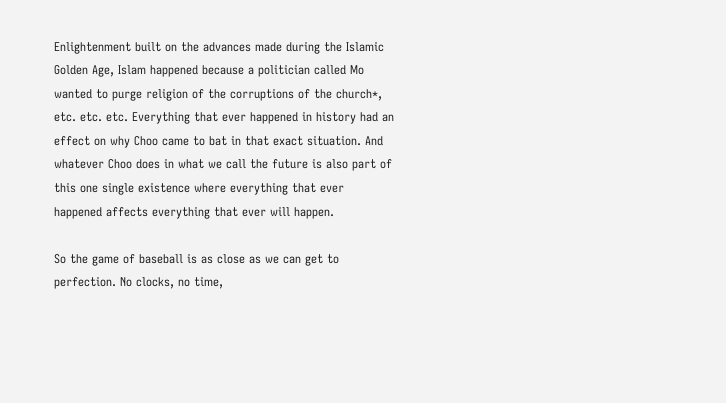Enlightenment built on the advances made during the Islamic Golden Age, Islam happened because a politician called Mo wanted to purge religion of the corruptions of the church*, etc. etc. etc. Everything that ever happened in history had an effect on why Choo came to bat in that exact situation. And whatever Choo does in what we call the future is also part of this one single existence where everything that ever happened affects everything that ever will happen.

So the game of baseball is as close as we can get to perfection. No clocks, no time,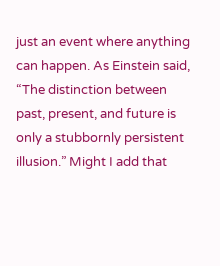just an event where anything can happen. As Einstein said, “The distinction between past, present, and future is only a stubbornly persistent illusion.” Might I add that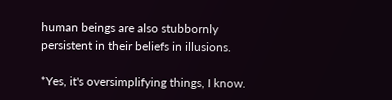human beings are also stubbornly persistent in their beliefs in illusions.

*Yes, it's oversimplifying things, I know.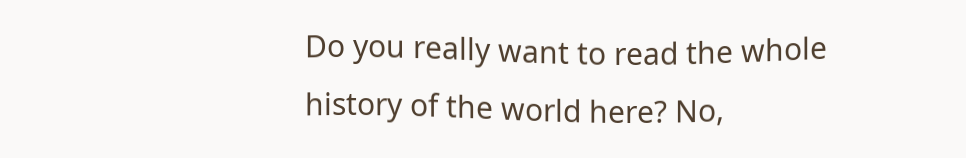Do you really want to read the whole history of the world here? No,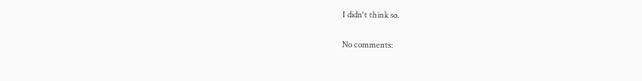I didn't think so.

No comments: